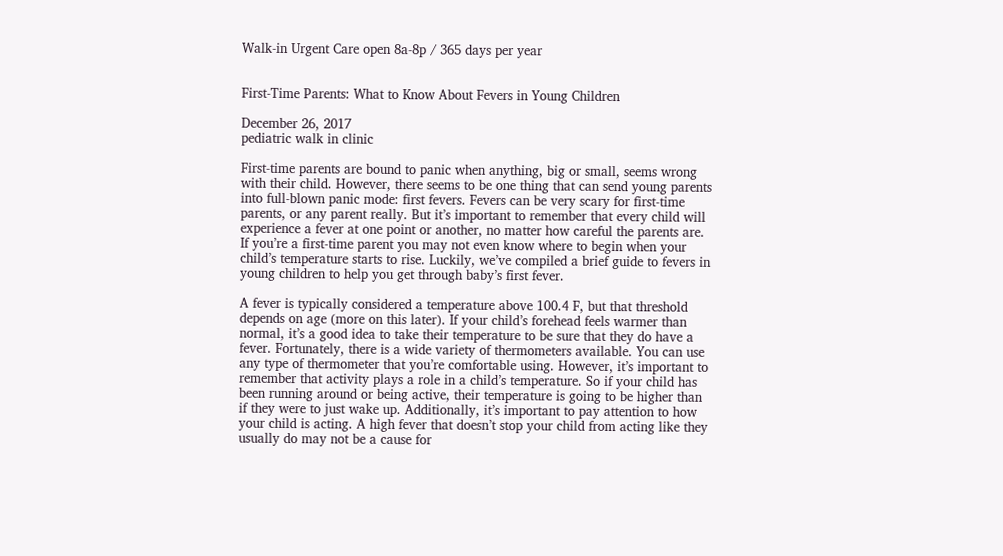Walk-in Urgent Care open 8a-8p / 365 days per year


First-Time Parents: What to Know About Fevers in Young Children

December 26, 2017
pediatric walk in clinic

First-time parents are bound to panic when anything, big or small, seems wrong with their child. However, there seems to be one thing that can send young parents into full-blown panic mode: first fevers. Fevers can be very scary for first-time parents, or any parent really. But it’s important to remember that every child will experience a fever at one point or another, no matter how careful the parents are.
If you’re a first-time parent you may not even know where to begin when your child’s temperature starts to rise. Luckily, we’ve compiled a brief guide to fevers in young children to help you get through baby’s first fever.

A fever is typically considered a temperature above 100.4 F, but that threshold depends on age (more on this later). If your child’s forehead feels warmer than normal, it’s a good idea to take their temperature to be sure that they do have a fever. Fortunately, there is a wide variety of thermometers available. You can use any type of thermometer that you’re comfortable using. However, it’s important to remember that activity plays a role in a child’s temperature. So if your child has been running around or being active, their temperature is going to be higher than if they were to just wake up. Additionally, it’s important to pay attention to how your child is acting. A high fever that doesn’t stop your child from acting like they usually do may not be a cause for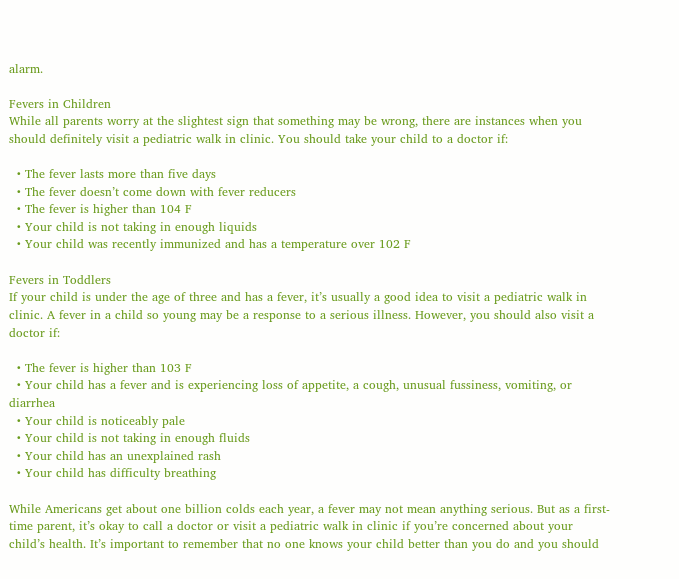alarm.

Fevers in Children
While all parents worry at the slightest sign that something may be wrong, there are instances when you should definitely visit a pediatric walk in clinic. You should take your child to a doctor if:

  • The fever lasts more than five days
  • The fever doesn’t come down with fever reducers
  • The fever is higher than 104 F
  • Your child is not taking in enough liquids
  • Your child was recently immunized and has a temperature over 102 F

Fevers in Toddlers
If your child is under the age of three and has a fever, it’s usually a good idea to visit a pediatric walk in clinic. A fever in a child so young may be a response to a serious illness. However, you should also visit a doctor if:

  • The fever is higher than 103 F
  • Your child has a fever and is experiencing loss of appetite, a cough, unusual fussiness, vomiting, or diarrhea
  • Your child is noticeably pale
  • Your child is not taking in enough fluids
  • Your child has an unexplained rash
  • Your child has difficulty breathing

While Americans get about one billion colds each year, a fever may not mean anything serious. But as a first-time parent, it’s okay to call a doctor or visit a pediatric walk in clinic if you’re concerned about your child’s health. It’s important to remember that no one knows your child better than you do and you should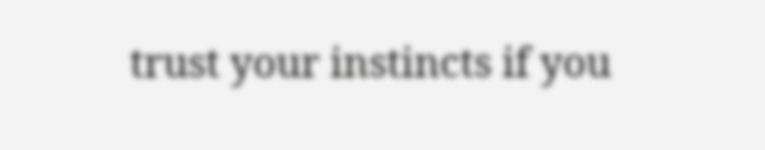trust your instincts if you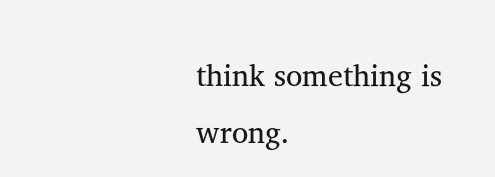think something is wrong.